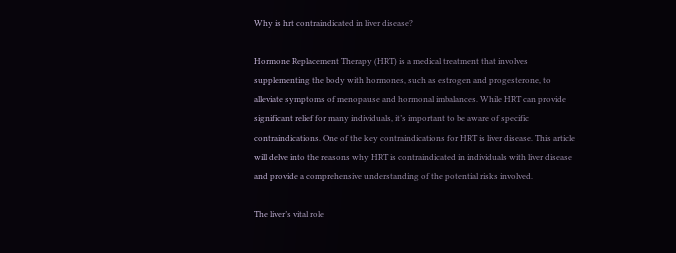Why is hrt contraindicated in liver disease?

Hormone Replacement Therapy (HRT) is a medical treatment that involves supplementing the body with hormones, such as estrogen and progesterone, to alleviate symptoms of menopause and hormonal imbalances. While HRT can provide significant relief for many individuals, it’s important to be aware of specific contraindications. One of the key contraindications for HRT is liver disease. This article will delve into the reasons why HRT is contraindicated in individuals with liver disease and provide a comprehensive understanding of the potential risks involved.

The liver’s vital role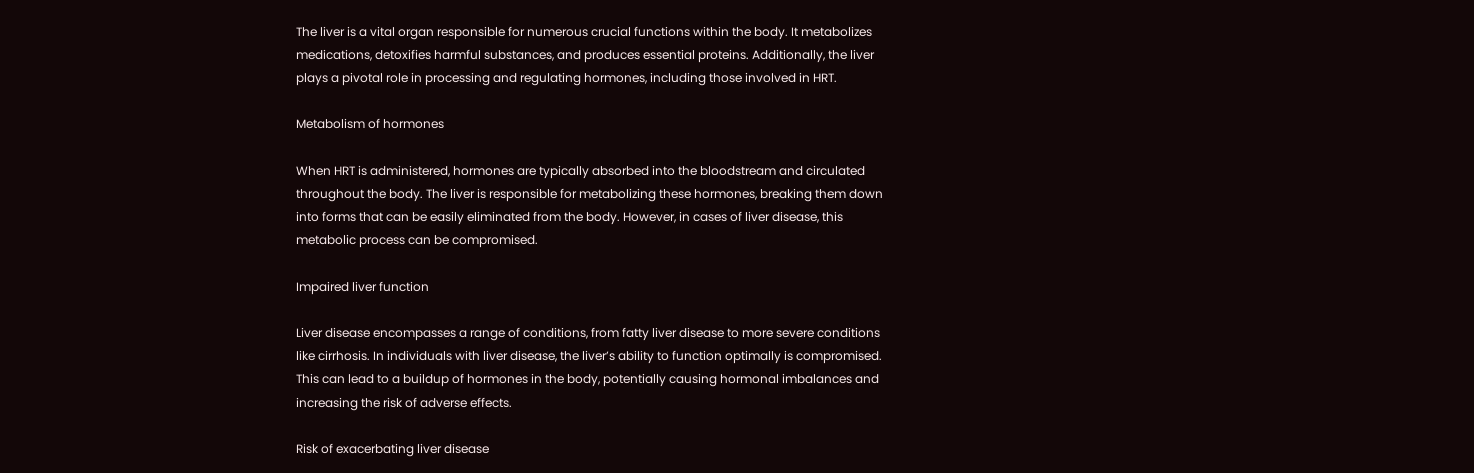The liver is a vital organ responsible for numerous crucial functions within the body. It metabolizes medications, detoxifies harmful substances, and produces essential proteins. Additionally, the liver plays a pivotal role in processing and regulating hormones, including those involved in HRT.

Metabolism of hormones

When HRT is administered, hormones are typically absorbed into the bloodstream and circulated throughout the body. The liver is responsible for metabolizing these hormones, breaking them down into forms that can be easily eliminated from the body. However, in cases of liver disease, this metabolic process can be compromised.

Impaired liver function

Liver disease encompasses a range of conditions, from fatty liver disease to more severe conditions like cirrhosis. In individuals with liver disease, the liver’s ability to function optimally is compromised. This can lead to a buildup of hormones in the body, potentially causing hormonal imbalances and increasing the risk of adverse effects.

Risk of exacerbating liver disease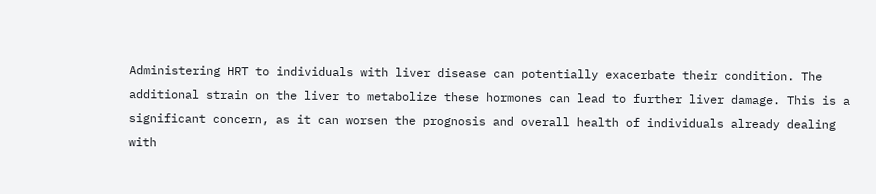Administering HRT to individuals with liver disease can potentially exacerbate their condition. The additional strain on the liver to metabolize these hormones can lead to further liver damage. This is a significant concern, as it can worsen the prognosis and overall health of individuals already dealing with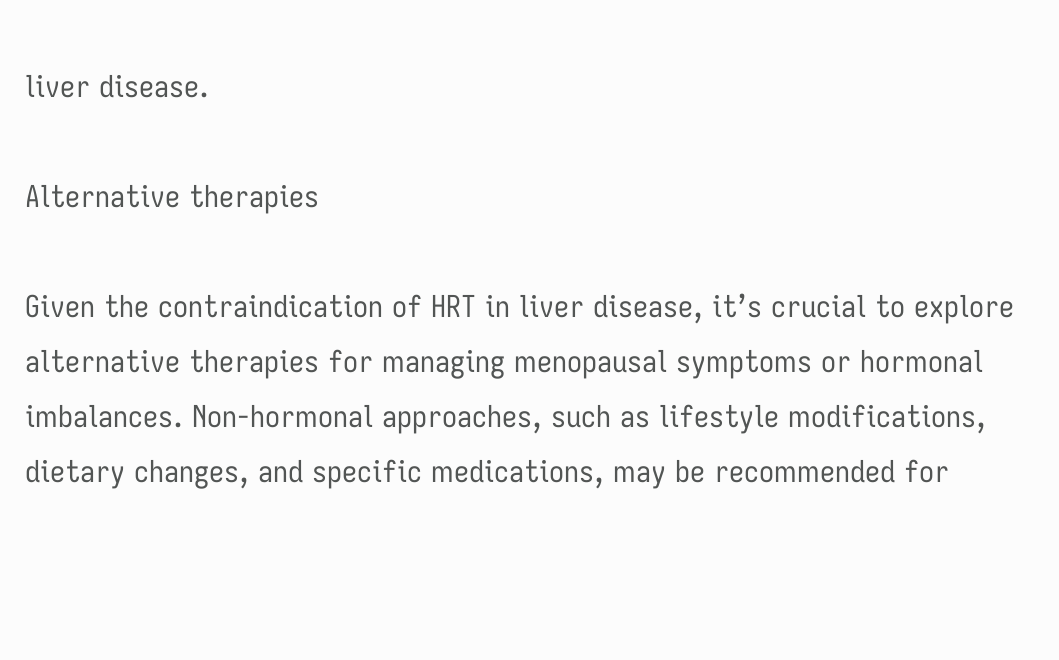liver disease.

Alternative therapies

Given the contraindication of HRT in liver disease, it’s crucial to explore alternative therapies for managing menopausal symptoms or hormonal imbalances. Non-hormonal approaches, such as lifestyle modifications, dietary changes, and specific medications, may be recommended for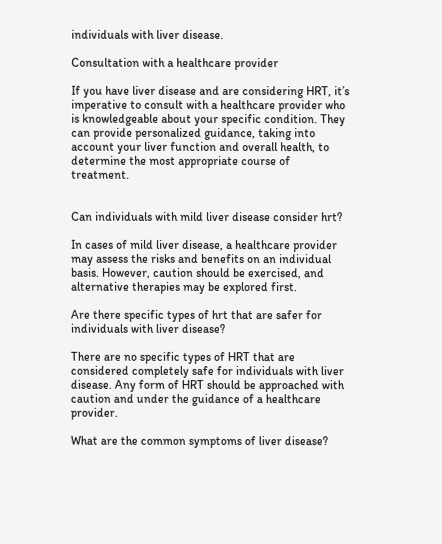individuals with liver disease.

Consultation with a healthcare provider

If you have liver disease and are considering HRT, it’s imperative to consult with a healthcare provider who is knowledgeable about your specific condition. They can provide personalized guidance, taking into account your liver function and overall health, to determine the most appropriate course of treatment.


Can individuals with mild liver disease consider hrt?

In cases of mild liver disease, a healthcare provider may assess the risks and benefits on an individual basis. However, caution should be exercised, and alternative therapies may be explored first.

Are there specific types of hrt that are safer for individuals with liver disease?

There are no specific types of HRT that are considered completely safe for individuals with liver disease. Any form of HRT should be approached with caution and under the guidance of a healthcare provider.

What are the common symptoms of liver disease?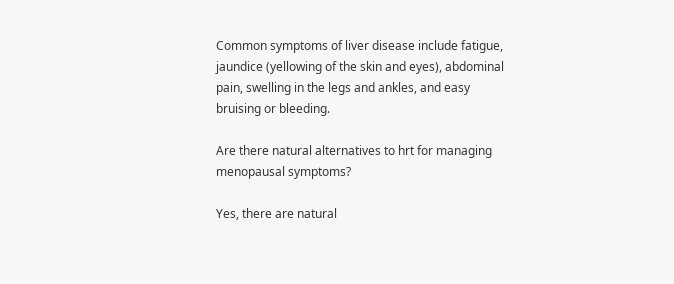Common symptoms of liver disease include fatigue, jaundice (yellowing of the skin and eyes), abdominal pain, swelling in the legs and ankles, and easy bruising or bleeding.

Are there natural alternatives to hrt for managing menopausal symptoms?

Yes, there are natural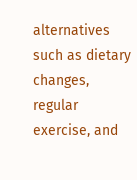alternatives such as dietary changes, regular exercise, and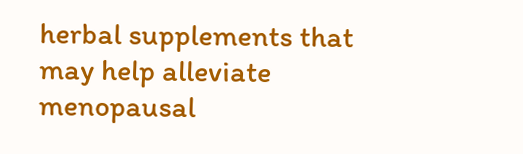herbal supplements that may help alleviate menopausal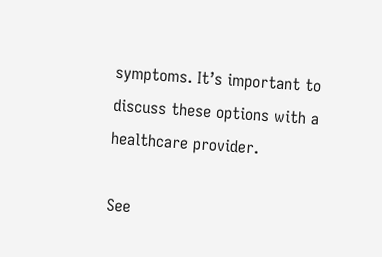symptoms. It’s important to discuss these options with a healthcare provider.

See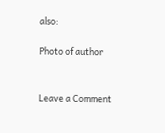also:

Photo of author


Leave a Comment